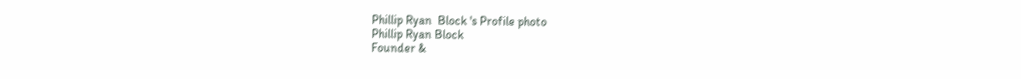Phillip Ryan  Block 's Profile photo
Phillip Ryan Block
Founder &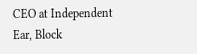CEO at Independent Ear, Block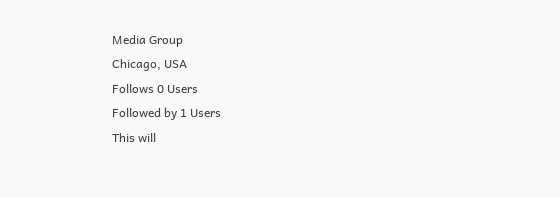Media Group
Chicago, USA
Follows 0 Users
Followed by 1 Users
This will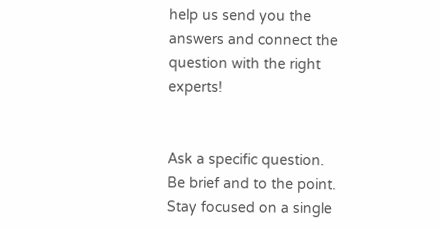help us send you the answers and connect the question with the right experts!


Ask a specific question.
Be brief and to the point.
Stay focused on a single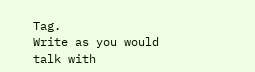Tag.
Write as you would talk with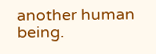another human being.